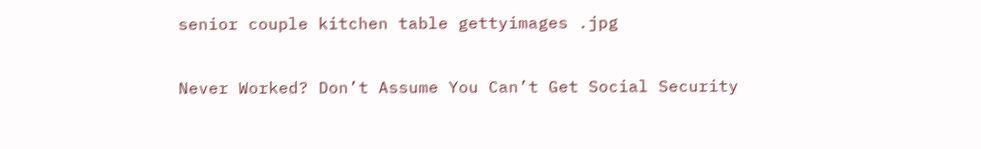senior couple kitchen table gettyimages .jpg

Never Worked? Don’t Assume You Can’t Get Social Security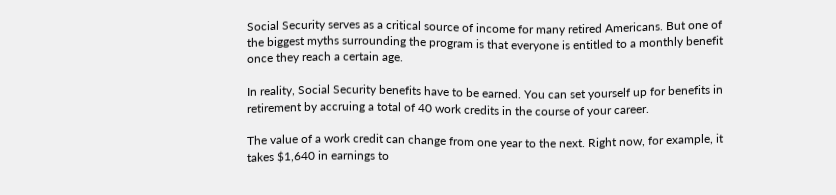Social Security serves as a critical source of income for many retired Americans. But one of the biggest myths surrounding the program is that everyone is entitled to a monthly benefit once they reach a certain age.

In reality, Social Security benefits have to be earned. You can set yourself up for benefits in retirement by accruing a total of 40 work credits in the course of your career.

The value of a work credit can change from one year to the next. Right now, for example, it takes $1,640 in earnings to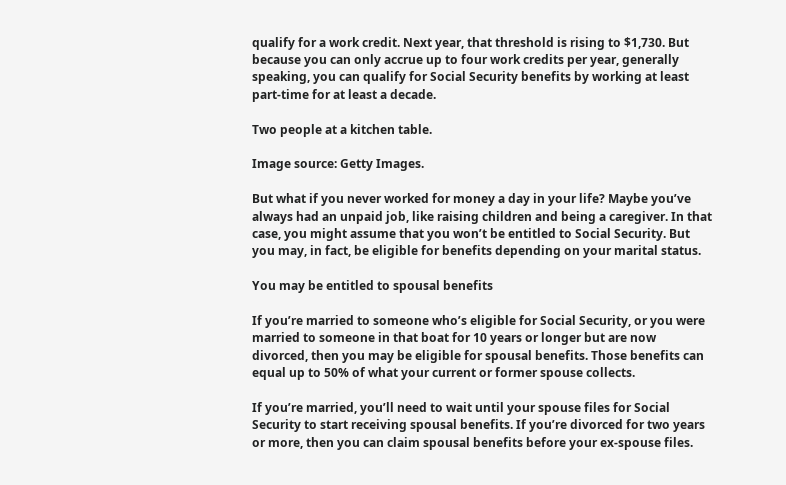qualify for a work credit. Next year, that threshold is rising to $1,730. But because you can only accrue up to four work credits per year, generally speaking, you can qualify for Social Security benefits by working at least part-time for at least a decade.

Two people at a kitchen table.

Image source: Getty Images.

But what if you never worked for money a day in your life? Maybe you’ve always had an unpaid job, like raising children and being a caregiver. In that case, you might assume that you won’t be entitled to Social Security. But you may, in fact, be eligible for benefits depending on your marital status.

You may be entitled to spousal benefits

If you’re married to someone who’s eligible for Social Security, or you were married to someone in that boat for 10 years or longer but are now divorced, then you may be eligible for spousal benefits. Those benefits can equal up to 50% of what your current or former spouse collects.

If you’re married, you’ll need to wait until your spouse files for Social Security to start receiving spousal benefits. If you’re divorced for two years or more, then you can claim spousal benefits before your ex-spouse files.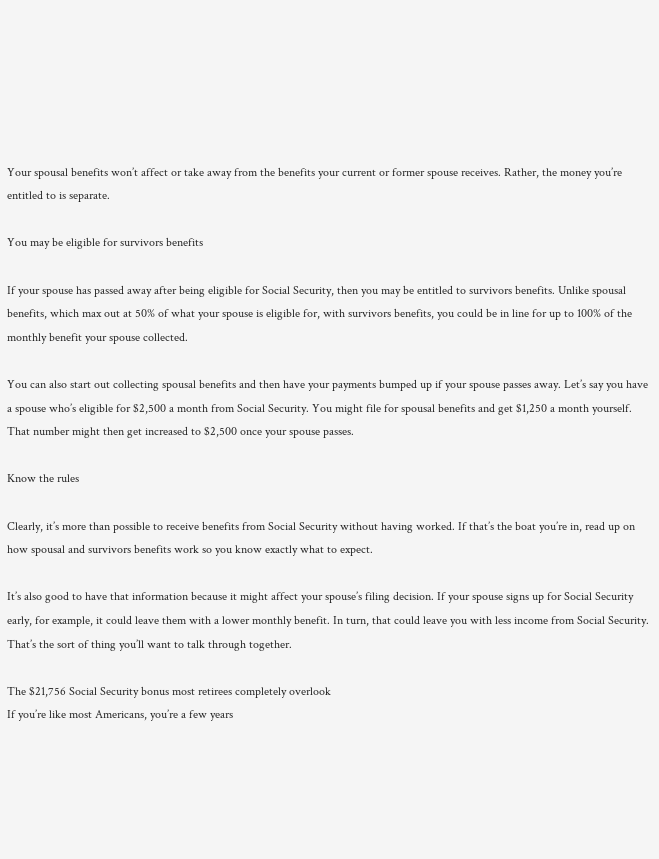Your spousal benefits won’t affect or take away from the benefits your current or former spouse receives. Rather, the money you’re entitled to is separate.

You may be eligible for survivors benefits

If your spouse has passed away after being eligible for Social Security, then you may be entitled to survivors benefits. Unlike spousal benefits, which max out at 50% of what your spouse is eligible for, with survivors benefits, you could be in line for up to 100% of the monthly benefit your spouse collected.

You can also start out collecting spousal benefits and then have your payments bumped up if your spouse passes away. Let’s say you have a spouse who’s eligible for $2,500 a month from Social Security. You might file for spousal benefits and get $1,250 a month yourself. That number might then get increased to $2,500 once your spouse passes.

Know the rules

Clearly, it’s more than possible to receive benefits from Social Security without having worked. If that’s the boat you’re in, read up on how spousal and survivors benefits work so you know exactly what to expect.

It’s also good to have that information because it might affect your spouse’s filing decision. If your spouse signs up for Social Security early, for example, it could leave them with a lower monthly benefit. In turn, that could leave you with less income from Social Security. That’s the sort of thing you’ll want to talk through together.

The $21,756 Social Security bonus most retirees completely overlook
If you’re like most Americans, you’re a few years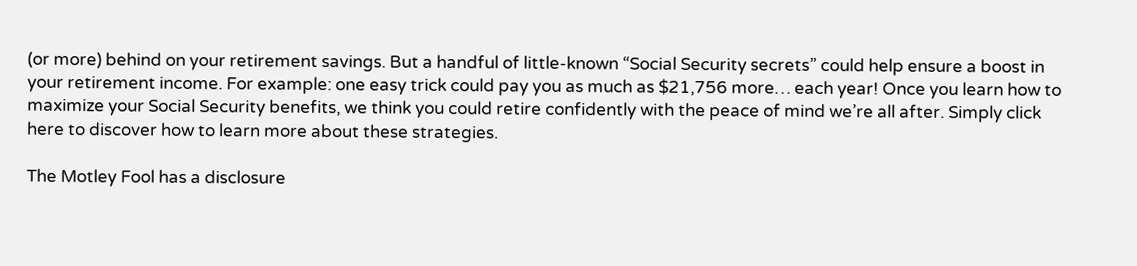(or more) behind on your retirement savings. But a handful of little-known “Social Security secrets” could help ensure a boost in your retirement income. For example: one easy trick could pay you as much as $21,756 more… each year! Once you learn how to maximize your Social Security benefits, we think you could retire confidently with the peace of mind we’re all after. Simply click here to discover how to learn more about these strategies.

The Motley Fool has a disclosure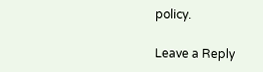policy.

Leave a Reply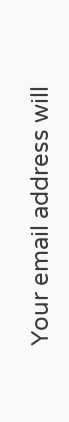Your email address will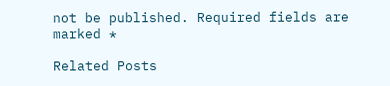not be published. Required fields are marked *

Related Posts